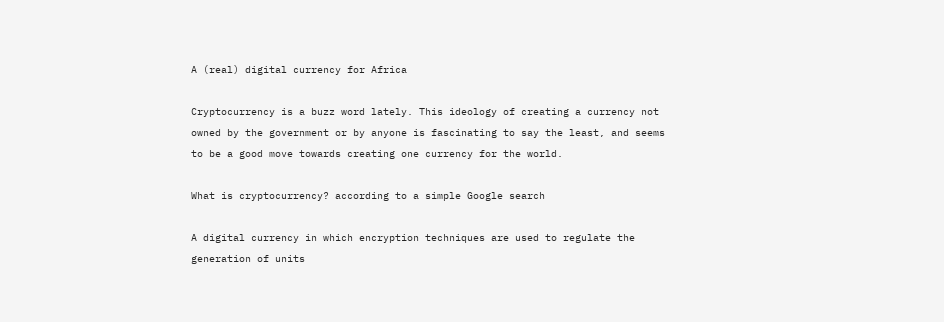A (real) digital currency for Africa

Cryptocurrency is a buzz word lately. This ideology of creating a currency not owned by the government or by anyone is fascinating to say the least, and seems to be a good move towards creating one currency for the world.

What is cryptocurrency? according to a simple Google search

A digital currency in which encryption techniques are used to regulate the generation of units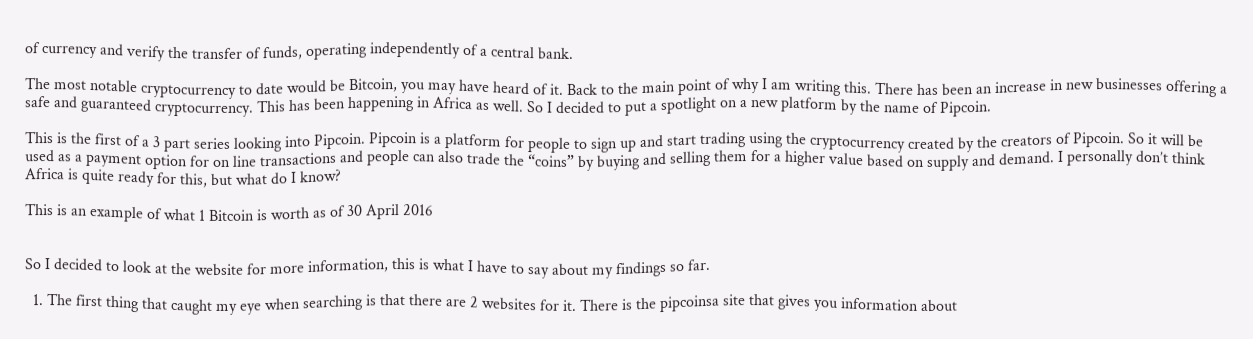of currency and verify the transfer of funds, operating independently of a central bank.

The most notable cryptocurrency to date would be Bitcoin, you may have heard of it. Back to the main point of why I am writing this. There has been an increase in new businesses offering a safe and guaranteed cryptocurrency. This has been happening in Africa as well. So I decided to put a spotlight on a new platform by the name of Pipcoin.

This is the first of a 3 part series looking into Pipcoin. Pipcoin is a platform for people to sign up and start trading using the cryptocurrency created by the creators of Pipcoin. So it will be used as a payment option for on line transactions and people can also trade the “coins” by buying and selling them for a higher value based on supply and demand. I personally don’t think Africa is quite ready for this, but what do I know?

This is an example of what 1 Bitcoin is worth as of 30 April 2016


So I decided to look at the website for more information, this is what I have to say about my findings so far.

  1. The first thing that caught my eye when searching is that there are 2 websites for it. There is the pipcoinsa site that gives you information about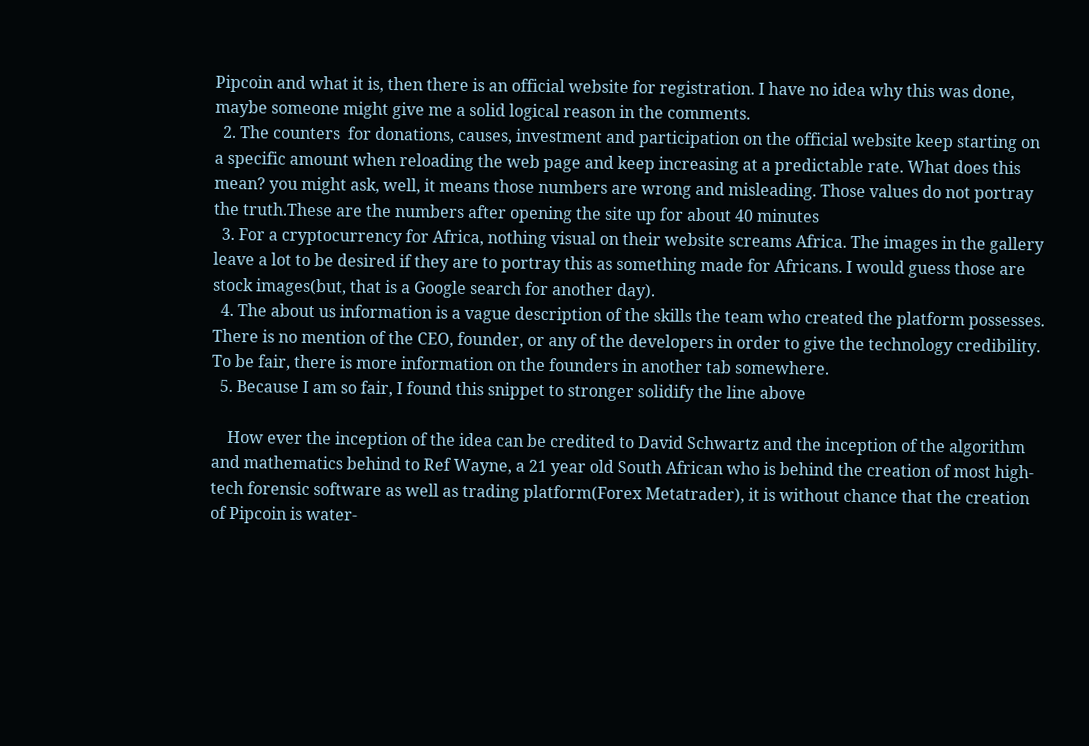Pipcoin and what it is, then there is an official website for registration. I have no idea why this was done, maybe someone might give me a solid logical reason in the comments.
  2. The counters  for donations, causes, investment and participation on the official website keep starting on a specific amount when reloading the web page and keep increasing at a predictable rate. What does this mean? you might ask, well, it means those numbers are wrong and misleading. Those values do not portray the truth.These are the numbers after opening the site up for about 40 minutes
  3. For a cryptocurrency for Africa, nothing visual on their website screams Africa. The images in the gallery leave a lot to be desired if they are to portray this as something made for Africans. I would guess those are stock images(but, that is a Google search for another day).
  4. The about us information is a vague description of the skills the team who created the platform possesses. There is no mention of the CEO, founder, or any of the developers in order to give the technology credibility. To be fair, there is more information on the founders in another tab somewhere.
  5. Because I am so fair, I found this snippet to stronger solidify the line above

    How ever the inception of the idea can be credited to David Schwartz and the inception of the algorithm and mathematics behind to Ref Wayne, a 21 year old South African who is behind the creation of most high-tech forensic software as well as trading platform(Forex Metatrader), it is without chance that the creation of Pipcoin is water-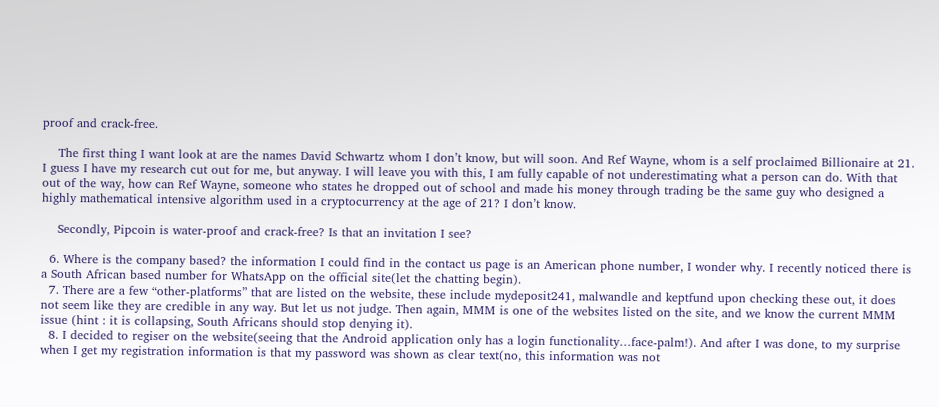proof and crack-free.

    The first thing I want look at are the names David Schwartz whom I don’t know, but will soon. And Ref Wayne, whom is a self proclaimed Billionaire at 21. I guess I have my research cut out for me, but anyway. I will leave you with this, I am fully capable of not underestimating what a person can do. With that out of the way, how can Ref Wayne, someone who states he dropped out of school and made his money through trading be the same guy who designed a highly mathematical intensive algorithm used in a cryptocurrency at the age of 21? I don’t know.

    Secondly, Pipcoin is water-proof and crack-free? Is that an invitation I see?

  6. Where is the company based? the information I could find in the contact us page is an American phone number, I wonder why. I recently noticed there is a South African based number for WhatsApp on the official site(let the chatting begin).
  7. There are a few “other-platforms” that are listed on the website, these include mydeposit241, malwandle and keptfund upon checking these out, it does not seem like they are credible in any way. But let us not judge. Then again, MMM is one of the websites listed on the site, and we know the current MMM issue (hint : it is collapsing, South Africans should stop denying it).
  8. I decided to regiser on the website(seeing that the Android application only has a login functionality…face-palm!). And after I was done, to my surprise when I get my registration information is that my password was shown as clear text(no, this information was not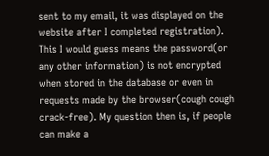sent to my email, it was displayed on the website after I completed registration). This I would guess means the password(or any other information) is not encrypted when stored in the database or even in requests made by the browser(cough cough crack-free). My question then is, if people can make a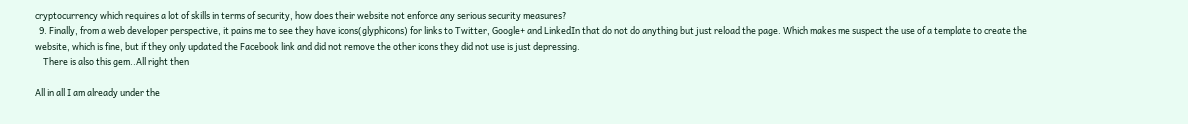cryptocurrency which requires a lot of skills in terms of security, how does their website not enforce any serious security measures?
  9. Finally, from a web developer perspective, it pains me to see they have icons(glyphicons) for links to Twitter, Google+ and LinkedIn that do not do anything but just reload the page. Which makes me suspect the use of a template to create the website, which is fine, but if they only updated the Facebook link and did not remove the other icons they did not use is just depressing.
    There is also this gem..All right then

All in all I am already under the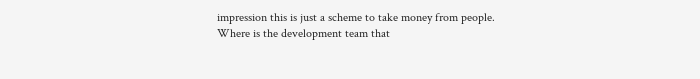impression this is just a scheme to take money from people. Where is the development team that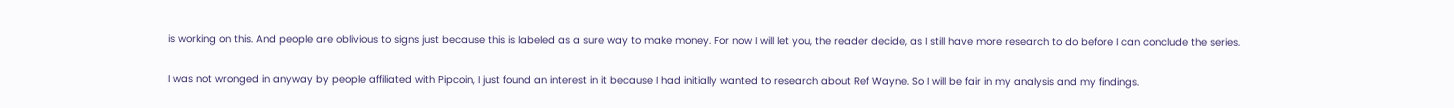is working on this. And people are oblivious to signs just because this is labeled as a sure way to make money. For now I will let you, the reader decide, as I still have more research to do before I can conclude the series.

I was not wronged in anyway by people affiliated with Pipcoin, I just found an interest in it because I had initially wanted to research about Ref Wayne. So I will be fair in my analysis and my findings.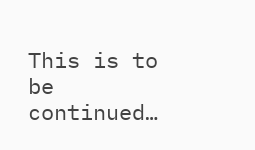This is to be continued…